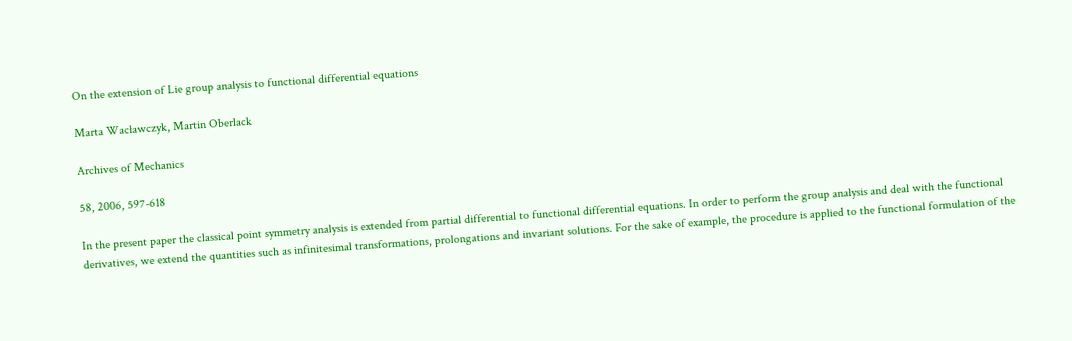On the extension of Lie group analysis to functional differential equations

Marta Wacławczyk, Martin Oberlack

Archives of Mechanics

58, 2006, 597-618

In the present paper the classical point symmetry analysis is extended from partial differential to functional differential equations. In order to perform the group analysis and deal with the functional derivatives, we extend the quantities such as infinitesimal transformations, prolongations and invariant solutions. For the sake of example, the procedure is applied to the functional formulation of the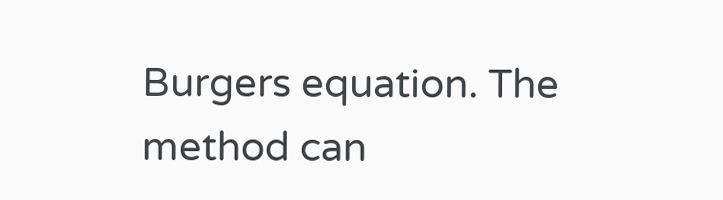Burgers equation. The method can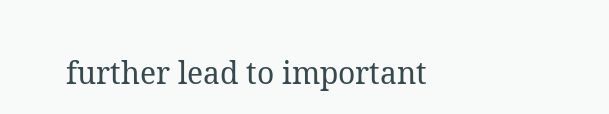further lead to important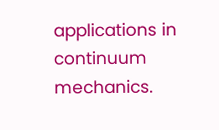applications in continuum mechanics.